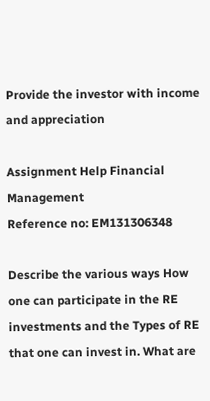Provide the investor with income and appreciation

Assignment Help Financial Management
Reference no: EM131306348

Describe the various ways How one can participate in the RE investments and the Types of RE that one can invest in. What are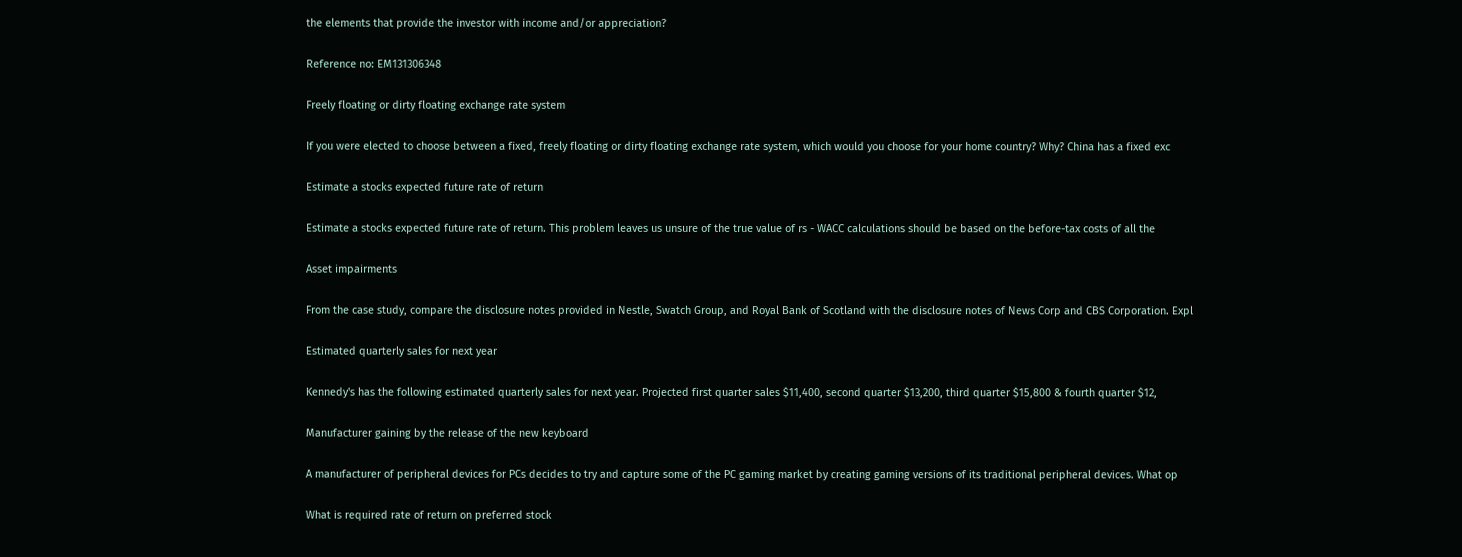the elements that provide the investor with income and/or appreciation?

Reference no: EM131306348

Freely floating or dirty floating exchange rate system

If you were elected to choose between a fixed, freely floating or dirty floating exchange rate system, which would you choose for your home country? Why? China has a fixed exc

Estimate a stocks expected future rate of return

Estimate a stocks expected future rate of return. This problem leaves us unsure of the true value of rs - WACC calculations should be based on the before-tax costs of all the

Asset impairments

From the case study, compare the disclosure notes provided in Nestle, Swatch Group, and Royal Bank of Scotland with the disclosure notes of News Corp and CBS Corporation. Expl

Estimated quarterly sales for next year

Kennedy's has the following estimated quarterly sales for next year. Projected first quarter sales $11,400, second quarter $13,200, third quarter $15,800 & fourth quarter $12,

Manufacturer gaining by the release of the new keyboard

A manufacturer of peripheral devices for PCs decides to try and capture some of the PC gaming market by creating gaming versions of its traditional peripheral devices. What op

What is required rate of return on preferred stock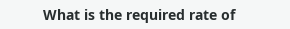What is the required rate of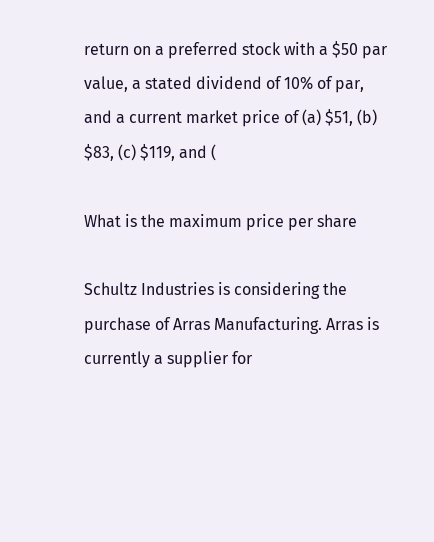return on a preferred stock with a $50 par value, a stated dividend of 10% of par, and a current market price of (a) $51, (b) $83, (c) $119, and (

What is the maximum price per share

Schultz Industries is considering the purchase of Arras Manufacturing. Arras is currently a supplier for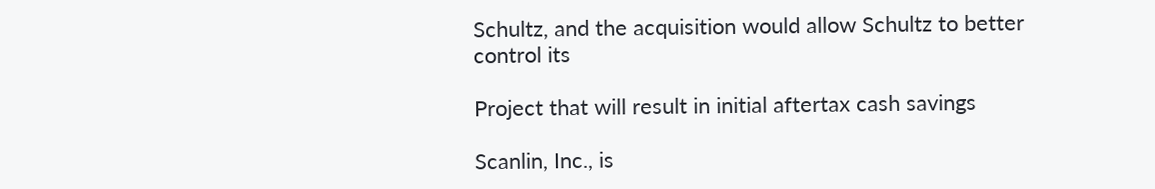Schultz, and the acquisition would allow Schultz to better control its

Project that will result in initial aftertax cash savings

Scanlin, Inc., is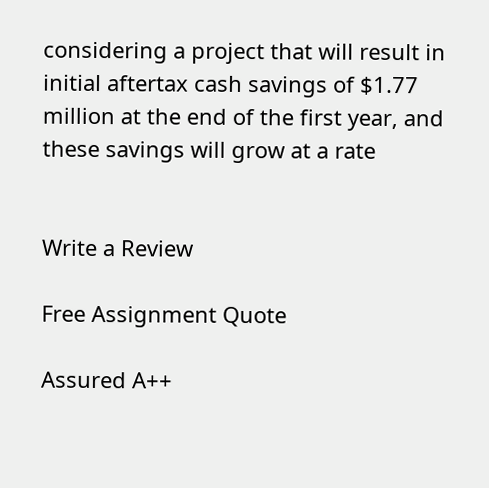considering a project that will result in initial aftertax cash savings of $1.77 million at the end of the first year, and these savings will grow at a rate


Write a Review

Free Assignment Quote

Assured A++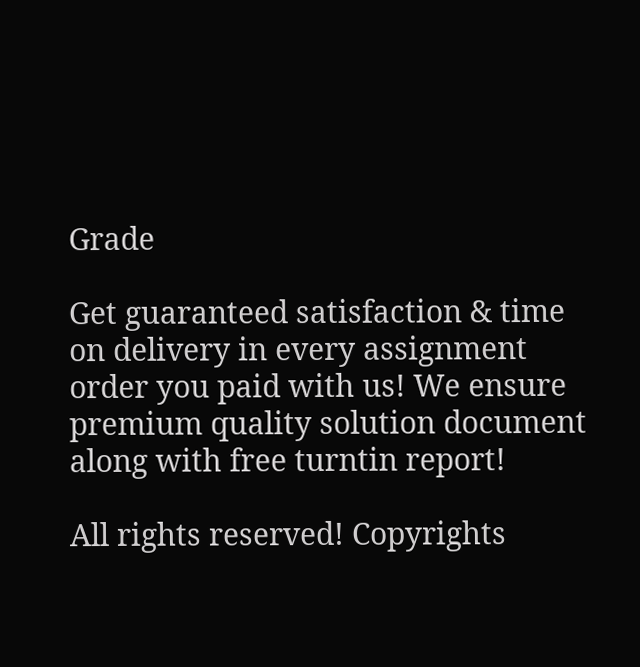Grade

Get guaranteed satisfaction & time on delivery in every assignment order you paid with us! We ensure premium quality solution document along with free turntin report!

All rights reserved! Copyrights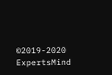©2019-2020 ExpertsMind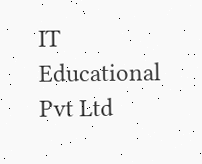IT Educational Pvt Ltd